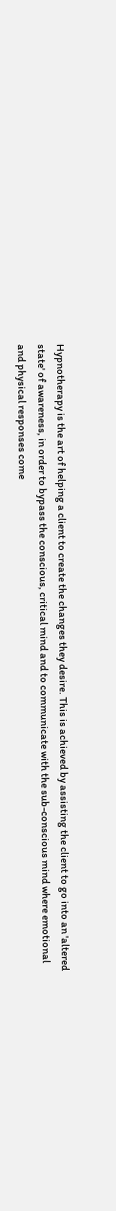Hypnotherapy is the art of helping a client to create the changes they desire. This is achieved by assisting the client to go into an 'altered state' of awareness, in order to bypass the conscious, critical mind and to communicate with the sub-conscious mind where emotional and physical responses come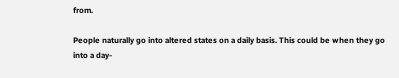from.

People naturally go into altered states on a daily basis. This could be when they go into a day-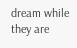dream while they are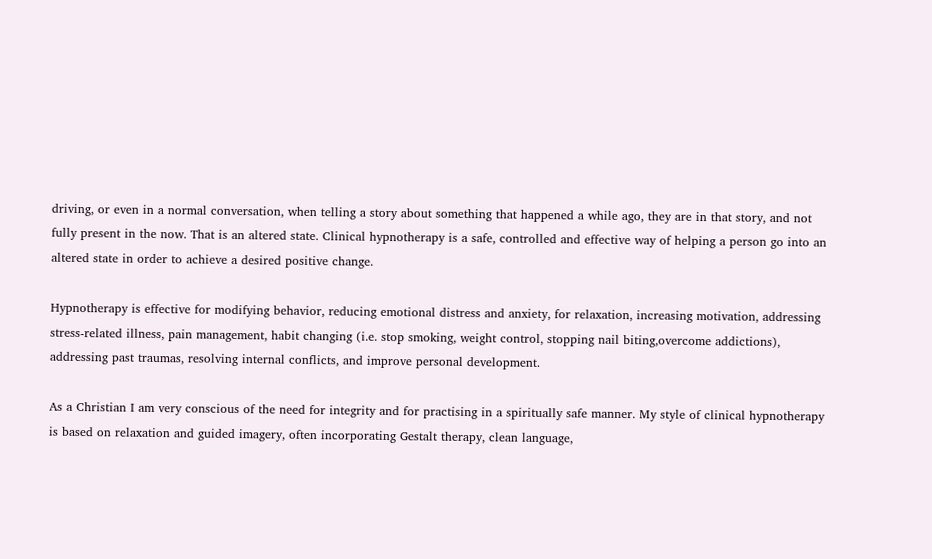driving, or even in a normal conversation, when telling a story about something that happened a while ago, they are in that story, and not fully present in the now. That is an altered state. Clinical hypnotherapy is a safe, controlled and effective way of helping a person go into an altered state in order to achieve a desired positive change.

Hypnotherapy is effective for modifying behavior, reducing emotional distress and anxiety, for relaxation, increasing motivation, addressing stress-related illness, pain management, habit changing (i.e. stop smoking, weight control, stopping nail biting,overcome addictions), addressing past traumas, resolving internal conflicts, and improve personal development.

As a Christian I am very conscious of the need for integrity and for practising in a spiritually safe manner. My style of clinical hypnotherapy is based on relaxation and guided imagery, often incorporating Gestalt therapy, clean language,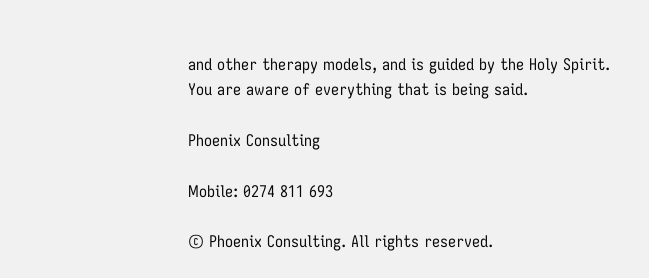and other therapy models, and is guided by the Holy Spirit.
You are aware of everything that is being said.

Phoenix Consulting

Mobile: 0274 811 693

© Phoenix Consulting. All rights reserved.